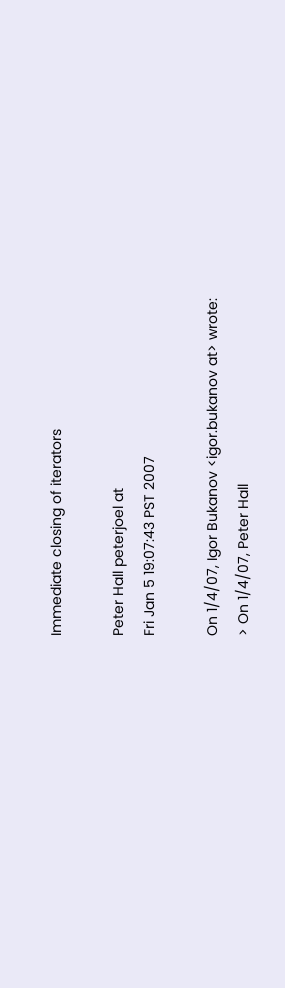Immediate closing of iterators

Peter Hall peterjoel at
Fri Jan 5 19:07:43 PST 2007

On 1/4/07, Igor Bukanov <igor.bukanov at> wrote:
> On 1/4/07, Peter Hall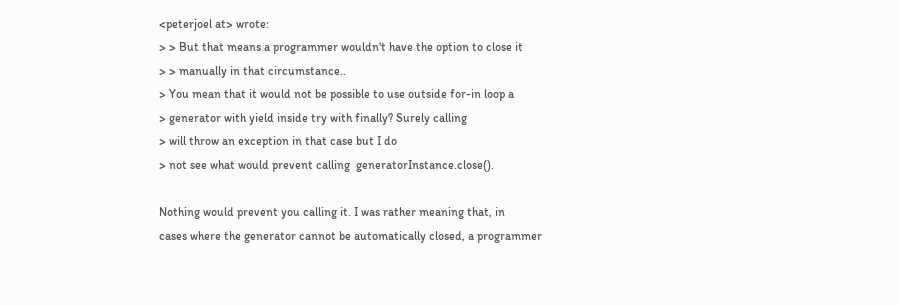<peterjoel at> wrote:
> > But that means a programmer wouldn't have the option to close it
> > manually in that circumstance..
> You mean that it would not be possible to use outside for-in loop a
> generator with yield inside try with finally? Surely calling
> will throw an exception in that case but I do
> not see what would prevent calling  generatorInstance.close().

Nothing would prevent you calling it. I was rather meaning that, in
cases where the generator cannot be automatically closed, a programmer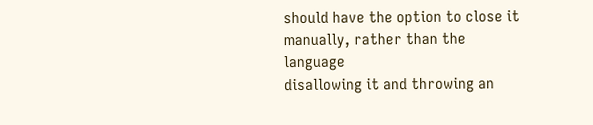should have the option to close it manually, rather than the language
disallowing it and throwing an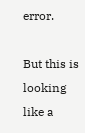error.

But this is looking like a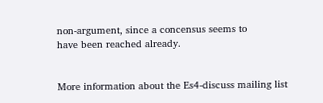non-argument, since a concensus seems to
have been reached already.


More information about the Es4-discuss mailing list